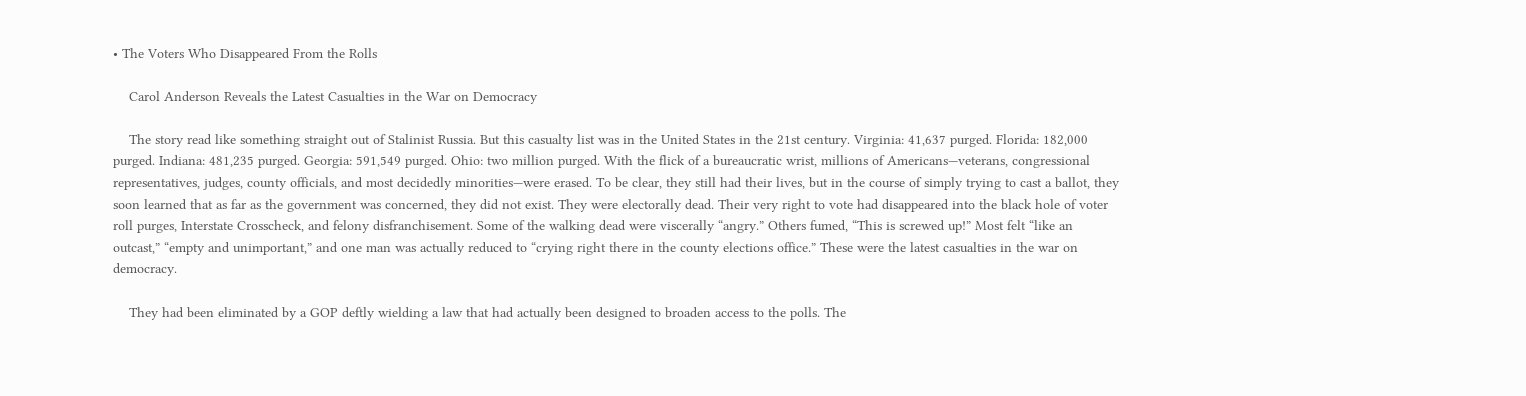• The Voters Who Disappeared From the Rolls

    Carol Anderson Reveals the Latest Casualties in the War on Democracy

    The story read like something straight out of Stalinist Russia. But this casualty list was in the United States in the 21st century. Virginia: 41,637 purged. Florida: 182,000 purged. Indiana: 481,235 purged. Georgia: 591,549 purged. Ohio: two million purged. With the flick of a bureaucratic wrist, millions of Americans—veterans, congressional representatives, judges, county officials, and most decidedly minorities—were erased. To be clear, they still had their lives, but in the course of simply trying to cast a ballot, they soon learned that as far as the government was concerned, they did not exist. They were electorally dead. Their very right to vote had disappeared into the black hole of voter roll purges, Interstate Crosscheck, and felony disfranchisement. Some of the walking dead were viscerally “angry.” Others fumed, “This is screwed up!” Most felt “like an outcast,” “empty and unimportant,” and one man was actually reduced to “crying right there in the county elections office.” These were the latest casualties in the war on democracy.

    They had been eliminated by a GOP deftly wielding a law that had actually been designed to broaden access to the polls. The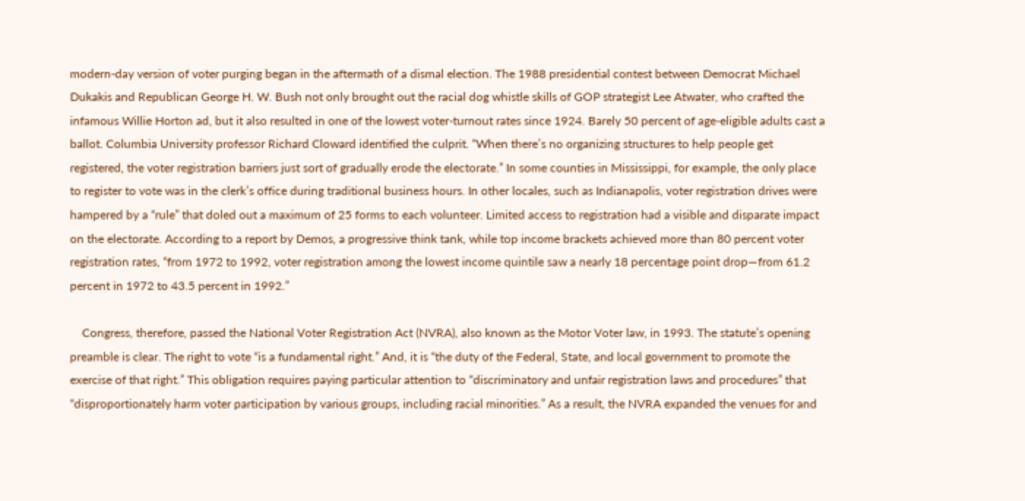modern-day version of voter purging began in the aftermath of a dismal election. The 1988 presidential contest between Democrat Michael Dukakis and Republican George H. W. Bush not only brought out the racial dog whistle skills of GOP strategist Lee Atwater, who crafted the infamous Willie Horton ad, but it also resulted in one of the lowest voter-turnout rates since 1924. Barely 50 percent of age-eligible adults cast a ballot. Columbia University professor Richard Cloward identified the culprit. “When there’s no organizing structures to help people get registered, the voter registration barriers just sort of gradually erode the electorate.” In some counties in Mississippi, for example, the only place to register to vote was in the clerk’s office during traditional business hours. In other locales, such as Indianapolis, voter registration drives were hampered by a “rule” that doled out a maximum of 25 forms to each volunteer. Limited access to registration had a visible and disparate impact on the electorate. According to a report by Demos, a progressive think tank, while top income brackets achieved more than 80 percent voter registration rates, “from 1972 to 1992, voter registration among the lowest income quintile saw a nearly 18 percentage point drop—from 61.2 percent in 1972 to 43.5 percent in 1992.”

    Congress, therefore, passed the National Voter Registration Act (NVRA), also known as the Motor Voter law, in 1993. The statute’s opening preamble is clear. The right to vote “is a fundamental right.” And, it is “the duty of the Federal, State, and local government to promote the exercise of that right.” This obligation requires paying particular attention to “discriminatory and unfair registration laws and procedures” that “disproportionately harm voter participation by various groups, including racial minorities.” As a result, the NVRA expanded the venues for and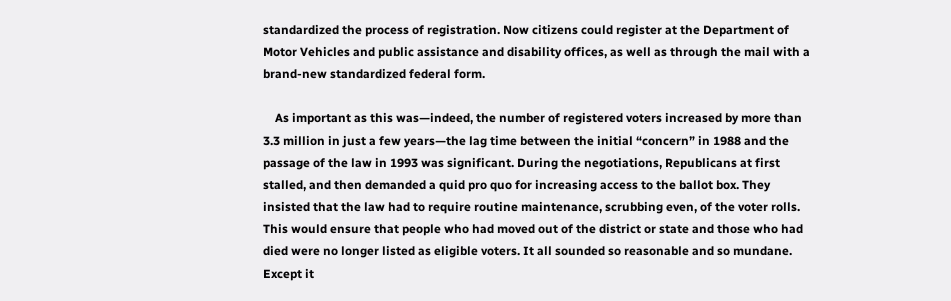standardized the process of registration. Now citizens could register at the Department of Motor Vehicles and public assistance and disability offices, as well as through the mail with a brand-new standardized federal form.

    As important as this was—indeed, the number of registered voters increased by more than 3.3 million in just a few years—the lag time between the initial “concern” in 1988 and the passage of the law in 1993 was significant. During the negotiations, Republicans at first stalled, and then demanded a quid pro quo for increasing access to the ballot box. They insisted that the law had to require routine maintenance, scrubbing even, of the voter rolls. This would ensure that people who had moved out of the district or state and those who had died were no longer listed as eligible voters. It all sounded so reasonable and so mundane. Except it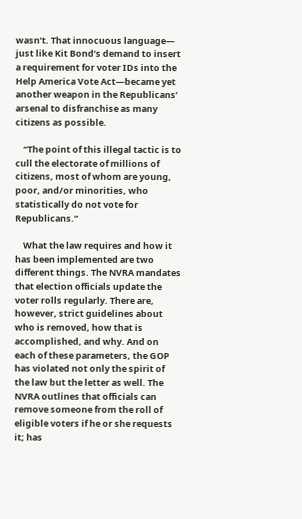wasn’t. That innocuous language— just like Kit Bond’s demand to insert a requirement for voter IDs into the Help America Vote Act—became yet another weapon in the Republicans’ arsenal to disfranchise as many citizens as possible.

    “The point of this illegal tactic is to cull the electorate of millions of citizens, most of whom are young, poor, and/or minorities, who statistically do not vote for Republicans.”

    What the law requires and how it has been implemented are two different things. The NVRA mandates that election officials update the voter rolls regularly. There are, however, strict guidelines about who is removed, how that is accomplished, and why. And on each of these parameters, the GOP has violated not only the spirit of the law but the letter as well. The NVRA outlines that officials can remove someone from the roll of eligible voters if he or she requests it; has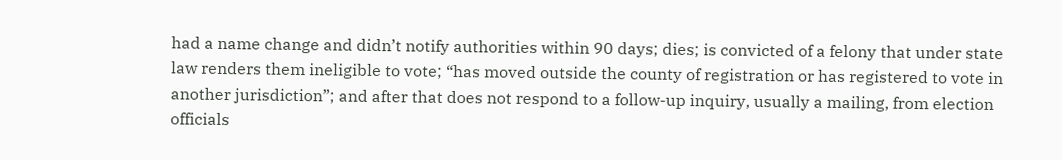had a name change and didn’t notify authorities within 90 days; dies; is convicted of a felony that under state law renders them ineligible to vote; “has moved outside the county of registration or has registered to vote in another jurisdiction”; and after that does not respond to a follow-up inquiry, usually a mailing, from election officials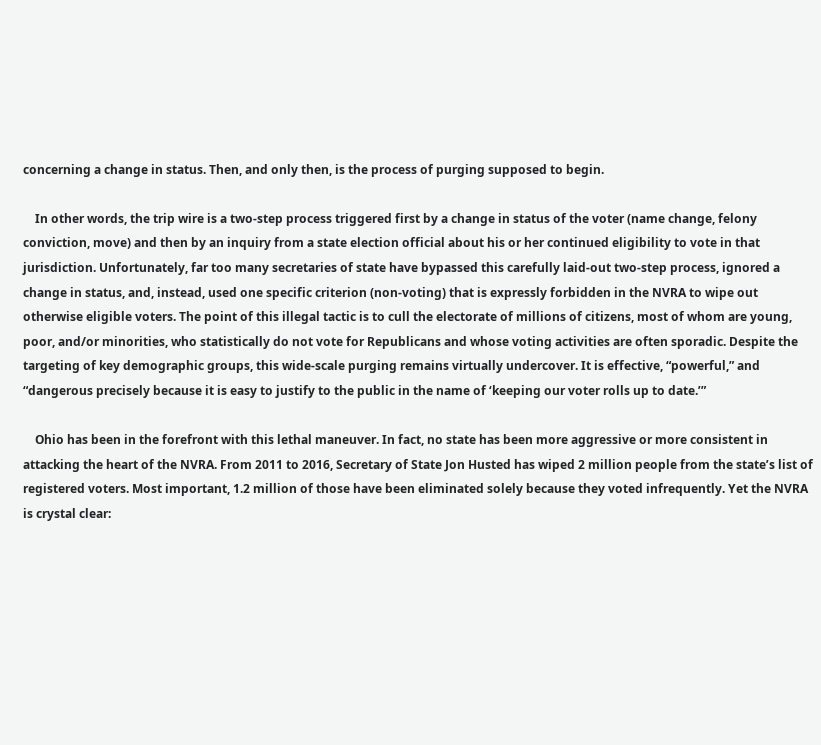concerning a change in status. Then, and only then, is the process of purging supposed to begin.

    In other words, the trip wire is a two-step process triggered first by a change in status of the voter (name change, felony conviction, move) and then by an inquiry from a state election official about his or her continued eligibility to vote in that jurisdiction. Unfortunately, far too many secretaries of state have bypassed this carefully laid-out two-step process, ignored a change in status, and, instead, used one specific criterion (non-voting) that is expressly forbidden in the NVRA to wipe out otherwise eligible voters. The point of this illegal tactic is to cull the electorate of millions of citizens, most of whom are young, poor, and/or minorities, who statistically do not vote for Republicans and whose voting activities are often sporadic. Despite the targeting of key demographic groups, this wide-scale purging remains virtually undercover. It is effective, “powerful,” and “dangerous precisely because it is easy to justify to the public in the name of ‘keeping our voter rolls up to date.’”

    Ohio has been in the forefront with this lethal maneuver. In fact, no state has been more aggressive or more consistent in attacking the heart of the NVRA. From 2011 to 2016, Secretary of State Jon Husted has wiped 2 million people from the state’s list of registered voters. Most important, 1.2 million of those have been eliminated solely because they voted infrequently. Yet the NVRA is crystal clear: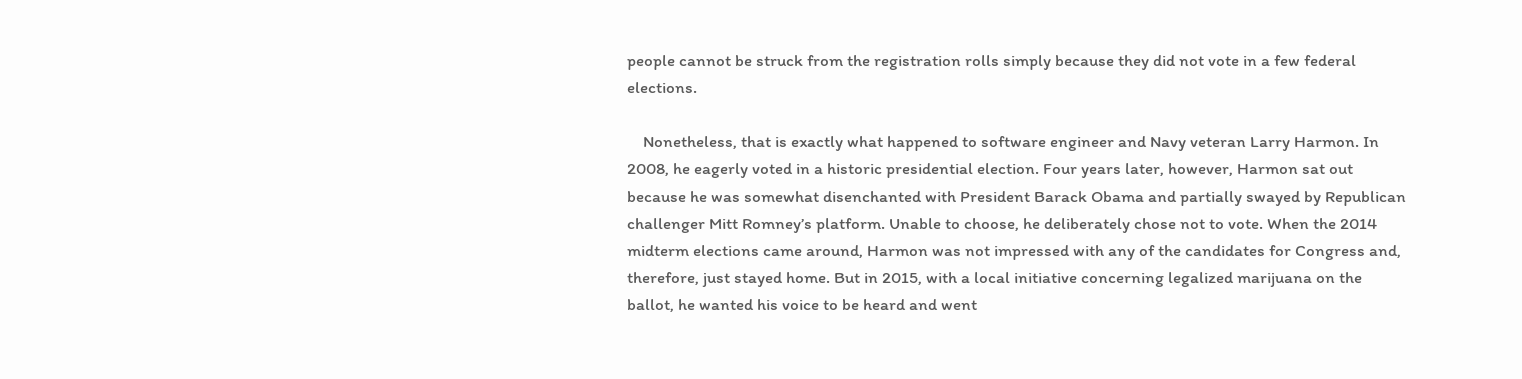people cannot be struck from the registration rolls simply because they did not vote in a few federal elections.

    Nonetheless, that is exactly what happened to software engineer and Navy veteran Larry Harmon. In 2008, he eagerly voted in a historic presidential election. Four years later, however, Harmon sat out because he was somewhat disenchanted with President Barack Obama and partially swayed by Republican challenger Mitt Romney’s platform. Unable to choose, he deliberately chose not to vote. When the 2014 midterm elections came around, Harmon was not impressed with any of the candidates for Congress and, therefore, just stayed home. But in 2015, with a local initiative concerning legalized marijuana on the ballot, he wanted his voice to be heard and went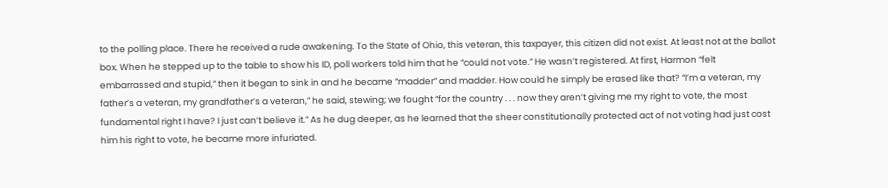to the polling place. There he received a rude awakening. To the State of Ohio, this veteran, this taxpayer, this citizen did not exist. At least not at the ballot box. When he stepped up to the table to show his ID, poll workers told him that he “could not vote.” He wasn’t registered. At first, Harmon “felt embarrassed and stupid,” then it began to sink in and he became “madder” and madder. How could he simply be erased like that? “I’m a veteran, my father’s a veteran, my grandfather’s a veteran,” he said, stewing; we fought “for the country . . . now they aren’t giving me my right to vote, the most fundamental right I have? I just can’t believe it.” As he dug deeper, as he learned that the sheer constitutionally protected act of not voting had just cost him his right to vote, he became more infuriated.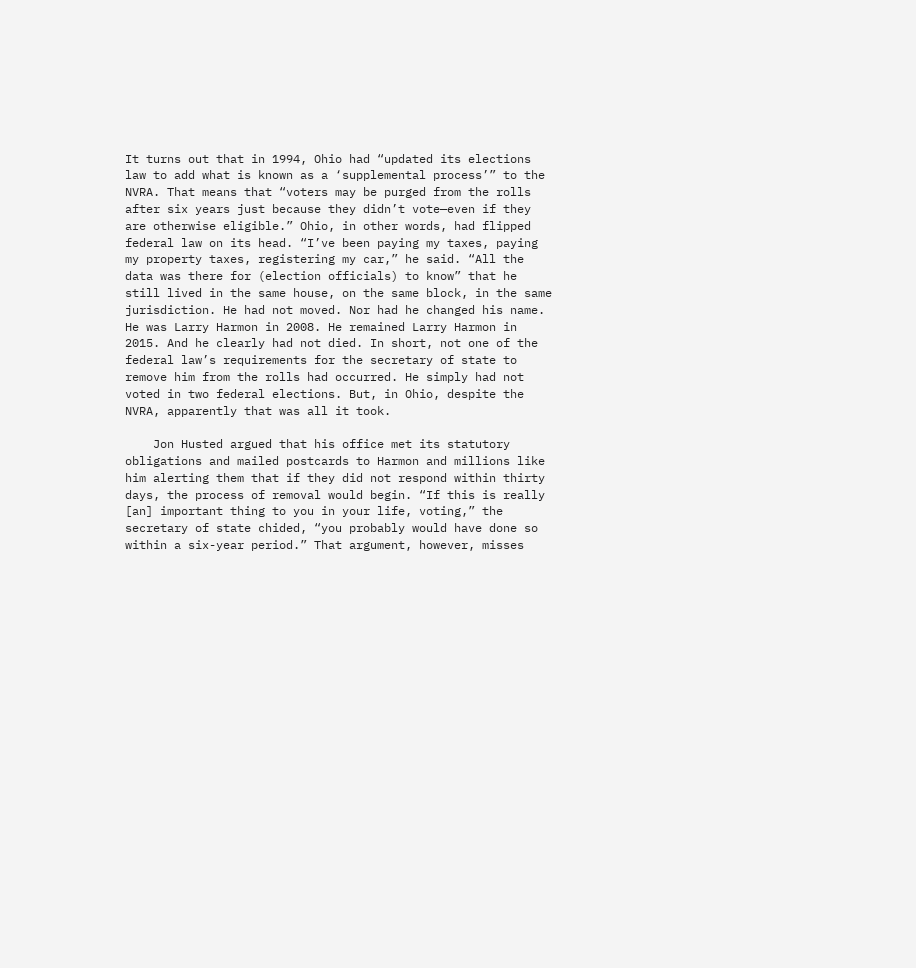It turns out that in 1994, Ohio had “updated its elections law to add what is known as a ‘supplemental process’” to the NVRA. That means that “voters may be purged from the rolls after six years just because they didn’t vote—even if they are otherwise eligible.” Ohio, in other words, had flipped federal law on its head. “I’ve been paying my taxes, paying my property taxes, registering my car,” he said. “All the data was there for (election officials) to know” that he still lived in the same house, on the same block, in the same jurisdiction. He had not moved. Nor had he changed his name. He was Larry Harmon in 2008. He remained Larry Harmon in 2015. And he clearly had not died. In short, not one of the federal law’s requirements for the secretary of state to remove him from the rolls had occurred. He simply had not voted in two federal elections. But, in Ohio, despite the NVRA, apparently that was all it took.

    Jon Husted argued that his office met its statutory obligations and mailed postcards to Harmon and millions like him alerting them that if they did not respond within thirty days, the process of removal would begin. “If this is really [an] important thing to you in your life, voting,” the secretary of state chided, “you probably would have done so within a six-year period.” That argument, however, misses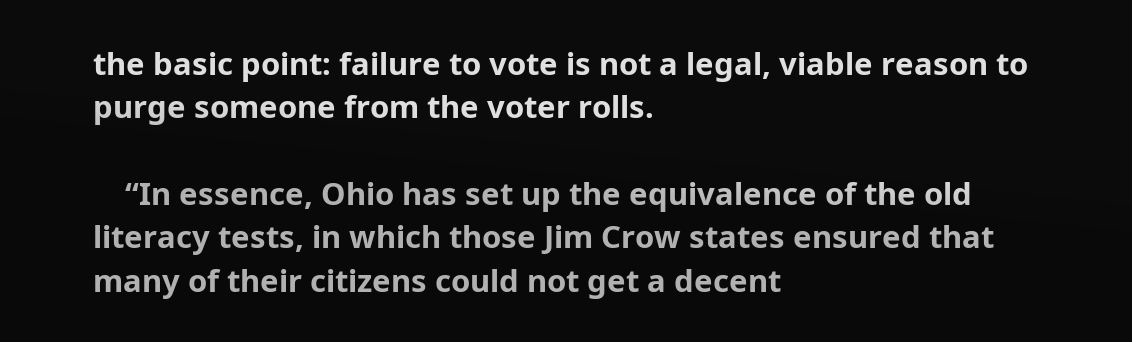the basic point: failure to vote is not a legal, viable reason to purge someone from the voter rolls.

    “In essence, Ohio has set up the equivalence of the old literacy tests, in which those Jim Crow states ensured that many of their citizens could not get a decent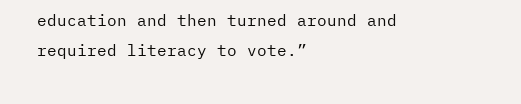education and then turned around and required literacy to vote.”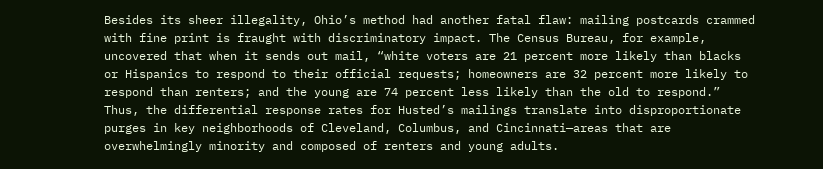Besides its sheer illegality, Ohio’s method had another fatal flaw: mailing postcards crammed with fine print is fraught with discriminatory impact. The Census Bureau, for example, uncovered that when it sends out mail, “white voters are 21 percent more likely than blacks or Hispanics to respond to their official requests; homeowners are 32 percent more likely to respond than renters; and the young are 74 percent less likely than the old to respond.” Thus, the differential response rates for Husted’s mailings translate into disproportionate purges in key neighborhoods of Cleveland, Columbus, and Cincinnati—areas that are overwhelmingly minority and composed of renters and young adults.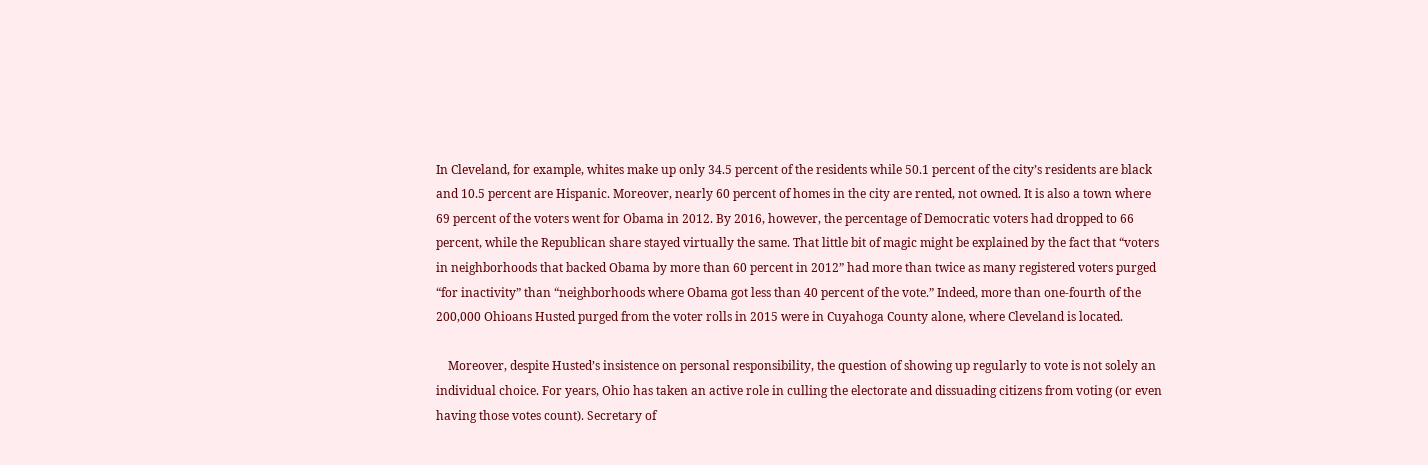In Cleveland, for example, whites make up only 34.5 percent of the residents while 50.1 percent of the city’s residents are black and 10.5 percent are Hispanic. Moreover, nearly 60 percent of homes in the city are rented, not owned. It is also a town where 69 percent of the voters went for Obama in 2012. By 2016, however, the percentage of Democratic voters had dropped to 66 percent, while the Republican share stayed virtually the same. That little bit of magic might be explained by the fact that “voters in neighborhoods that backed Obama by more than 60 percent in 2012” had more than twice as many registered voters purged “for inactivity” than “neighborhoods where Obama got less than 40 percent of the vote.” Indeed, more than one-fourth of the 200,000 Ohioans Husted purged from the voter rolls in 2015 were in Cuyahoga County alone, where Cleveland is located.

    Moreover, despite Husted’s insistence on personal responsibility, the question of showing up regularly to vote is not solely an individual choice. For years, Ohio has taken an active role in culling the electorate and dissuading citizens from voting (or even having those votes count). Secretary of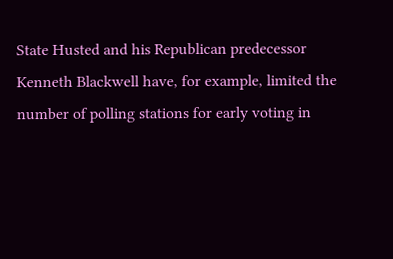State Husted and his Republican predecessor Kenneth Blackwell have, for example, limited the number of polling stations for early voting in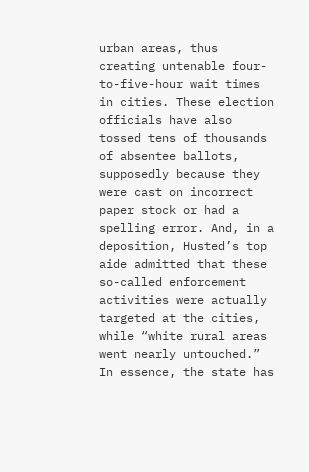urban areas, thus creating untenable four-to-five-hour wait times in cities. These election officials have also tossed tens of thousands of absentee ballots, supposedly because they were cast on incorrect paper stock or had a spelling error. And, in a deposition, Husted’s top aide admitted that these so-called enforcement activities were actually targeted at the cities, while “white rural areas went nearly untouched.” In essence, the state has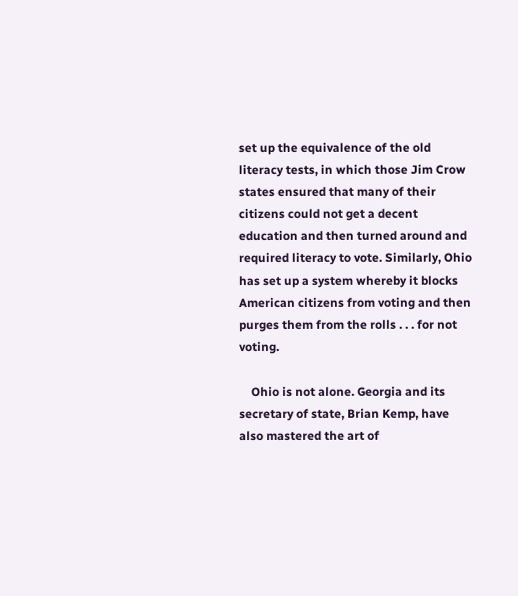set up the equivalence of the old literacy tests, in which those Jim Crow states ensured that many of their citizens could not get a decent education and then turned around and required literacy to vote. Similarly, Ohio has set up a system whereby it blocks American citizens from voting and then purges them from the rolls . . . for not voting.

    Ohio is not alone. Georgia and its secretary of state, Brian Kemp, have also mastered the art of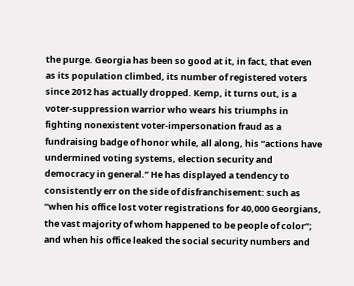the purge. Georgia has been so good at it, in fact, that even as its population climbed, its number of registered voters since 2012 has actually dropped. Kemp, it turns out, is a voter-suppression warrior who wears his triumphs in fighting nonexistent voter-impersonation fraud as a fundraising badge of honor while, all along, his “actions have undermined voting systems, election security and democracy in general.” He has displayed a tendency to consistently err on the side of disfranchisement: such as “when his office lost voter registrations for 40,000 Georgians, the vast majority of whom happened to be people of color”; and when his office leaked the social security numbers and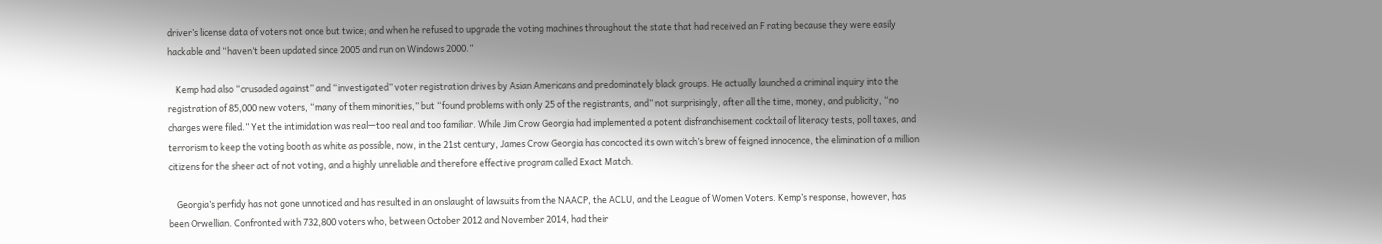driver’s license data of voters not once but twice; and when he refused to upgrade the voting machines throughout the state that had received an F rating because they were easily hackable and “haven’t been updated since 2005 and run on Windows 2000.”

    Kemp had also “crusaded against” and “investigated” voter registration drives by Asian Americans and predominately black groups. He actually launched a criminal inquiry into the registration of 85,000 new voters, “many of them minorities,” but “found problems with only 25 of the registrants, and” not surprisingly, after all the time, money, and publicity, “no charges were filed.” Yet the intimidation was real—too real and too familiar. While Jim Crow Georgia had implemented a potent disfranchisement cocktail of literacy tests, poll taxes, and terrorism to keep the voting booth as white as possible, now, in the 21st century, James Crow Georgia has concocted its own witch’s brew of feigned innocence, the elimination of a million citizens for the sheer act of not voting, and a highly unreliable and therefore effective program called Exact Match.

    Georgia’s perfidy has not gone unnoticed and has resulted in an onslaught of lawsuits from the NAACP, the ACLU, and the League of Women Voters. Kemp’s response, however, has been Orwellian. Confronted with 732,800 voters who, between October 2012 and November 2014, had their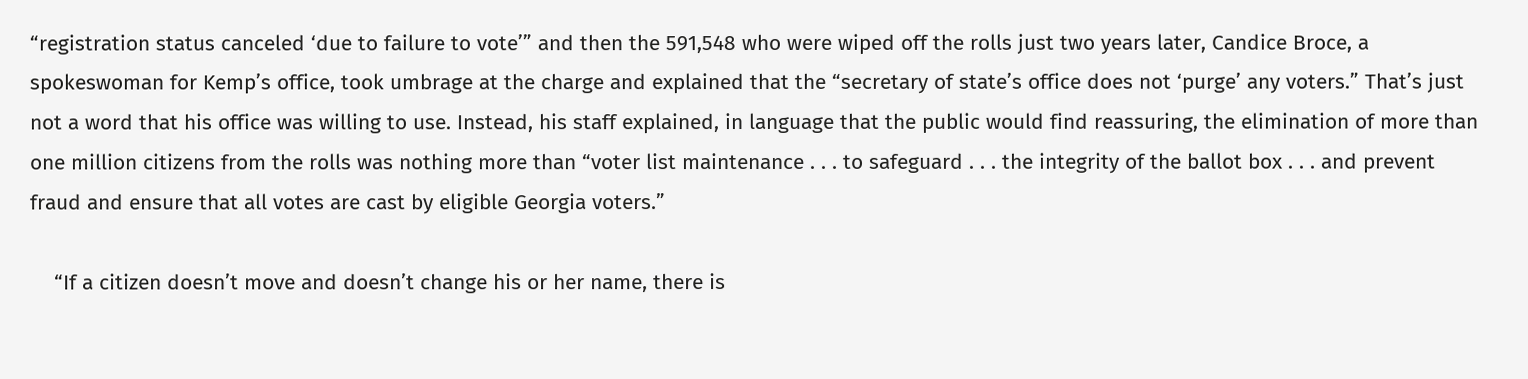“registration status canceled ‘due to failure to vote’” and then the 591,548 who were wiped off the rolls just two years later, Candice Broce, a spokeswoman for Kemp’s office, took umbrage at the charge and explained that the “secretary of state’s office does not ‘purge’ any voters.” That’s just not a word that his office was willing to use. Instead, his staff explained, in language that the public would find reassuring, the elimination of more than one million citizens from the rolls was nothing more than “voter list maintenance . . . to safeguard . . . the integrity of the ballot box . . . and prevent fraud and ensure that all votes are cast by eligible Georgia voters.”

    “If a citizen doesn’t move and doesn’t change his or her name, there is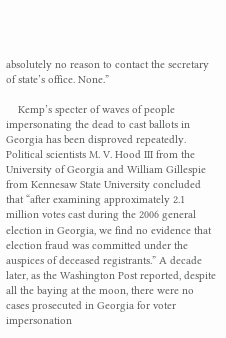absolutely no reason to contact the secretary of state’s office. None.”

    Kemp’s specter of waves of people impersonating the dead to cast ballots in Georgia has been disproved repeatedly. Political scientists M. V. Hood III from the University of Georgia and William Gillespie from Kennesaw State University concluded that “after examining approximately 2.1 million votes cast during the 2006 general election in Georgia, we find no evidence that election fraud was committed under the auspices of deceased registrants.” A decade later, as the Washington Post reported, despite all the baying at the moon, there were no cases prosecuted in Georgia for voter impersonation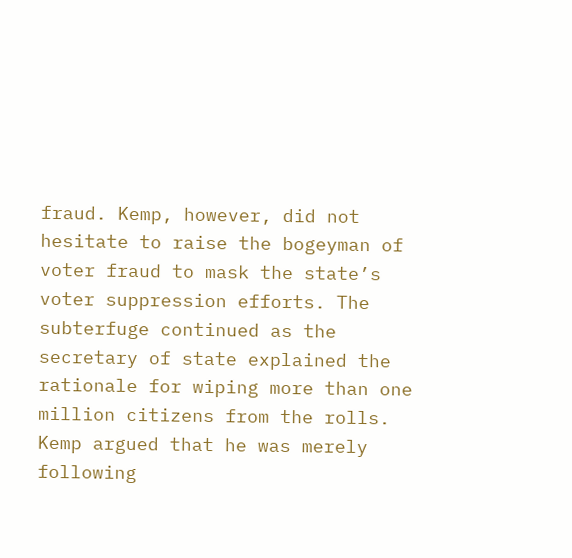fraud. Kemp, however, did not hesitate to raise the bogeyman of voter fraud to mask the state’s voter suppression efforts. The subterfuge continued as the secretary of state explained the rationale for wiping more than one million citizens from the rolls. Kemp argued that he was merely following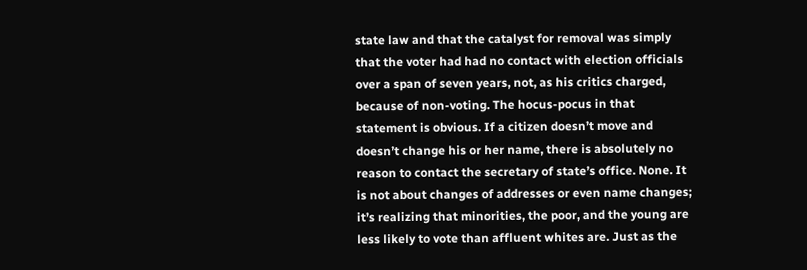state law and that the catalyst for removal was simply that the voter had had no contact with election officials over a span of seven years, not, as his critics charged, because of non-voting. The hocus-pocus in that statement is obvious. If a citizen doesn’t move and doesn’t change his or her name, there is absolutely no reason to contact the secretary of state’s office. None. It is not about changes of addresses or even name changes; it’s realizing that minorities, the poor, and the young are less likely to vote than affluent whites are. Just as the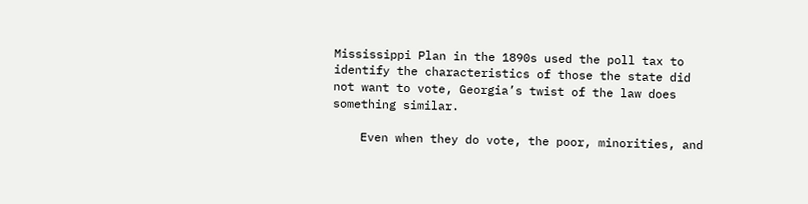Mississippi Plan in the 1890s used the poll tax to identify the characteristics of those the state did not want to vote, Georgia’s twist of the law does something similar.

    Even when they do vote, the poor, minorities, and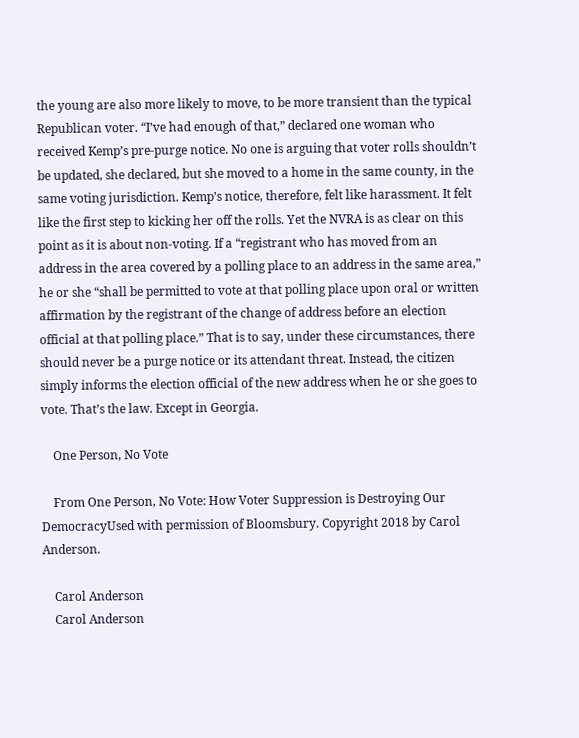the young are also more likely to move, to be more transient than the typical Republican voter. “I’ve had enough of that,” declared one woman who received Kemp’s pre-purge notice. No one is arguing that voter rolls shouldn’t be updated, she declared, but she moved to a home in the same county, in the same voting jurisdiction. Kemp’s notice, therefore, felt like harassment. It felt like the first step to kicking her off the rolls. Yet the NVRA is as clear on this point as it is about non-voting. If a “registrant who has moved from an address in the area covered by a polling place to an address in the same area,” he or she “shall be permitted to vote at that polling place upon oral or written affirmation by the registrant of the change of address before an election official at that polling place.” That is to say, under these circumstances, there should never be a purge notice or its attendant threat. Instead, the citizen simply informs the election official of the new address when he or she goes to vote. That’s the law. Except in Georgia.

    One Person, No Vote

    From One Person, No Vote: How Voter Suppression is Destroying Our DemocracyUsed with permission of Bloomsbury. Copyright 2018 by Carol Anderson.

    Carol Anderson
    Carol Anderson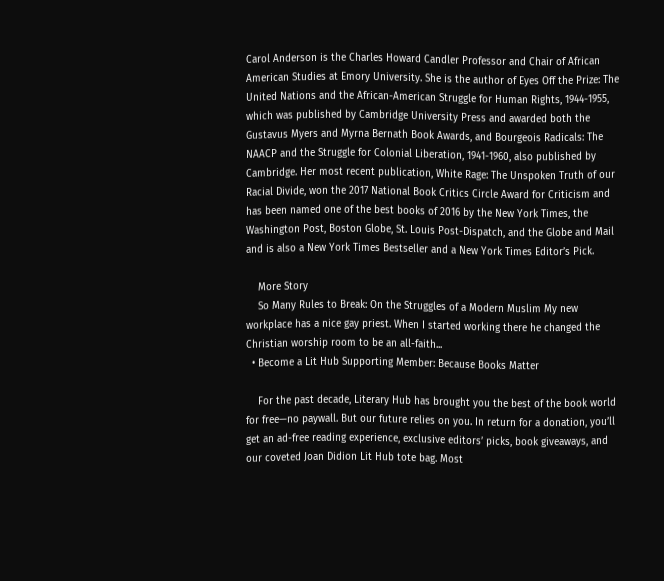Carol Anderson is the Charles Howard Candler Professor and Chair of African American Studies at Emory University. She is the author of Eyes Off the Prize: The United Nations and the African-American Struggle for Human Rights, 1944-1955, which was published by Cambridge University Press and awarded both the Gustavus Myers and Myrna Bernath Book Awards, and Bourgeois Radicals: The NAACP and the Struggle for Colonial Liberation, 1941-1960, also published by Cambridge. Her most recent publication, White Rage: The Unspoken Truth of our Racial Divide, won the 2017 National Book Critics Circle Award for Criticism and has been named one of the best books of 2016 by the New York Times, the Washington Post, Boston Globe, St. Louis Post-Dispatch, and the Globe and Mail and is also a New York Times Bestseller and a New York Times Editor’s Pick.

    More Story
    So Many Rules to Break: On the Struggles of a Modern Muslim My new workplace has a nice gay priest. When I started working there he changed the Christian worship room to be an all-faith...
  • Become a Lit Hub Supporting Member: Because Books Matter

    For the past decade, Literary Hub has brought you the best of the book world for free—no paywall. But our future relies on you. In return for a donation, you’ll get an ad-free reading experience, exclusive editors’ picks, book giveaways, and our coveted Joan Didion Lit Hub tote bag. Most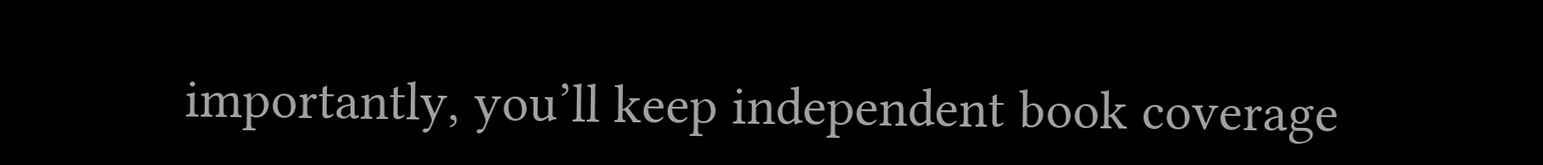importantly, you’ll keep independent book coverage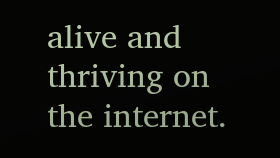alive and thriving on the internet.